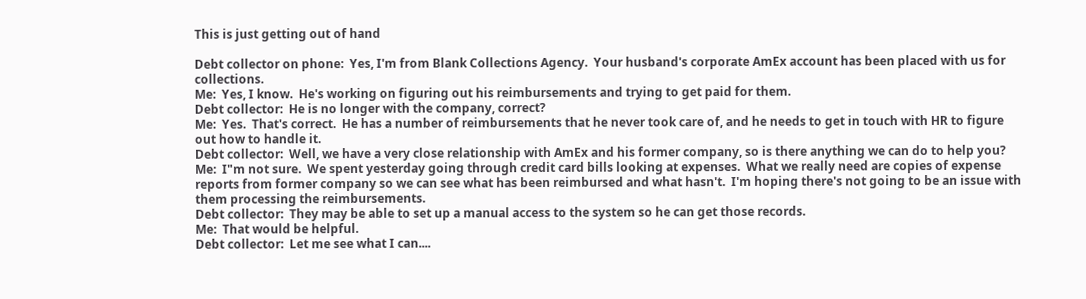This is just getting out of hand

Debt collector on phone:  Yes, I'm from Blank Collections Agency.  Your husband's corporate AmEx account has been placed with us for collections.
Me:  Yes, I know.  He's working on figuring out his reimbursements and trying to get paid for them.
Debt collector:  He is no longer with the company, correct?
Me:  Yes.  That's correct.  He has a number of reimbursements that he never took care of, and he needs to get in touch with HR to figure out how to handle it.
Debt collector:  Well, we have a very close relationship with AmEx and his former company, so is there anything we can do to help you?
Me:  I"m not sure.  We spent yesterday going through credit card bills looking at expenses.  What we really need are copies of expense reports from former company so we can see what has been reimbursed and what hasn't.  I'm hoping there's not going to be an issue with them processing the reimbursements.
Debt collector:  They may be able to set up a manual access to the system so he can get those records.
Me:  That would be helpful.
Debt collector:  Let me see what I can....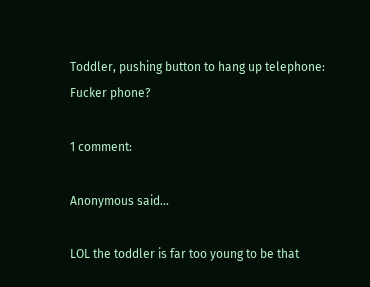Toddler, pushing button to hang up telephone:  Fucker phone?

1 comment:

Anonymous said...

LOL the toddler is far too young to be that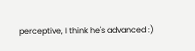perceptive, I think he's advanced :)